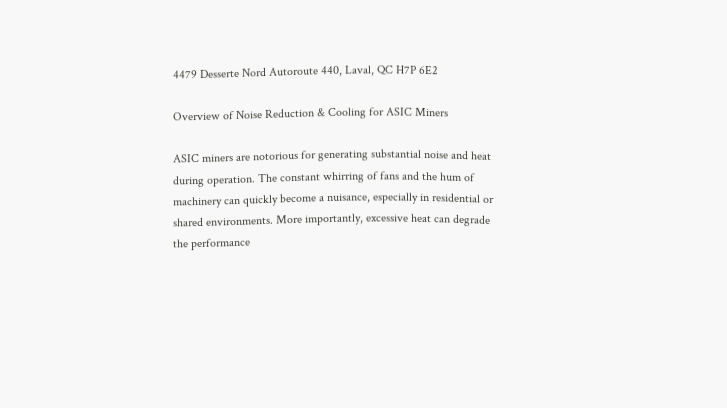4479 Desserte Nord Autoroute 440, Laval, QC H7P 6E2

Overview of Noise Reduction & Cooling for ASIC Miners

ASIC miners are notorious for generating substantial noise and heat during operation. The constant whirring of fans and the hum of machinery can quickly become a nuisance, especially in residential or shared environments. More importantly, excessive heat can degrade the performance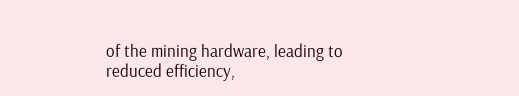of the mining hardware, leading to reduced efficiency,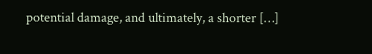potential damage, and ultimately, a shorter […]